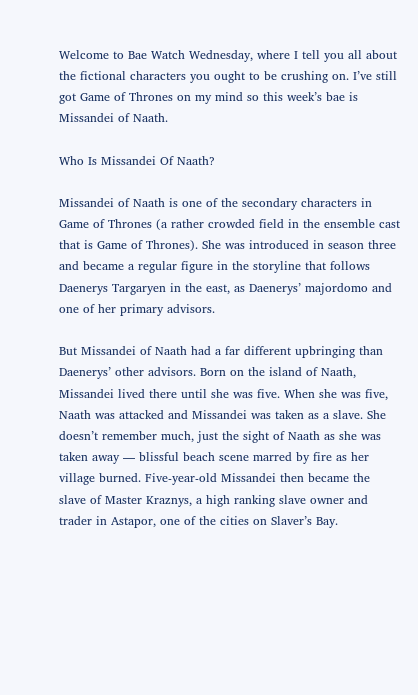Welcome to Bae Watch Wednesday, where I tell you all about the fictional characters you ought to be crushing on. I’ve still got Game of Thrones on my mind so this week’s bae is Missandei of Naath.

Who Is Missandei Of Naath?

Missandei of Naath is one of the secondary characters in Game of Thrones (a rather crowded field in the ensemble cast that is Game of Thrones). She was introduced in season three and became a regular figure in the storyline that follows Daenerys Targaryen in the east, as Daenerys’ majordomo and one of her primary advisors.

But Missandei of Naath had a far different upbringing than Daenerys’ other advisors. Born on the island of Naath, Missandei lived there until she was five. When she was five, Naath was attacked and Missandei was taken as a slave. She doesn’t remember much, just the sight of Naath as she was taken away — blissful beach scene marred by fire as her village burned. Five-year-old Missandei then became the slave of Master Kraznys, a high ranking slave owner and trader in Astapor, one of the cities on Slaver’s Bay.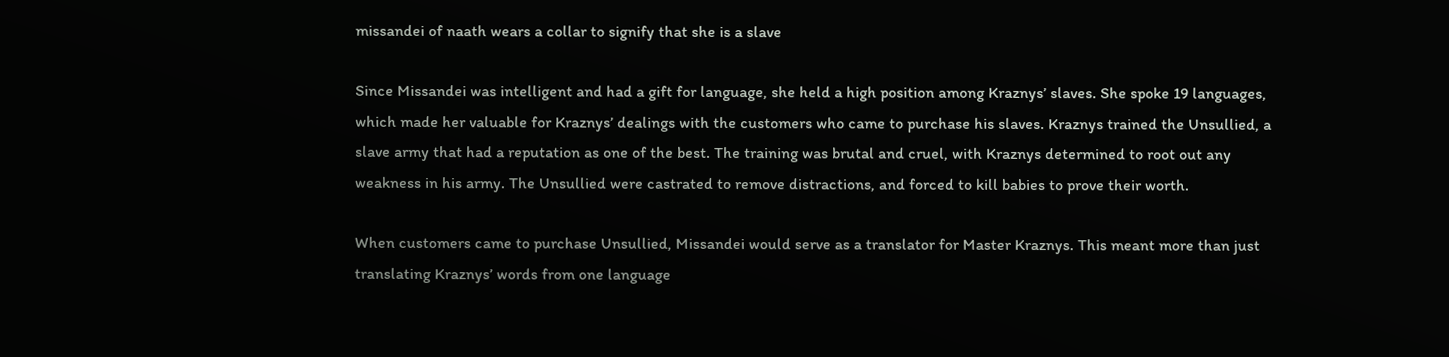missandei of naath wears a collar to signify that she is a slave

Since Missandei was intelligent and had a gift for language, she held a high position among Kraznys’ slaves. She spoke 19 languages, which made her valuable for Kraznys’ dealings with the customers who came to purchase his slaves. Kraznys trained the Unsullied, a slave army that had a reputation as one of the best. The training was brutal and cruel, with Kraznys determined to root out any weakness in his army. The Unsullied were castrated to remove distractions, and forced to kill babies to prove their worth.

When customers came to purchase Unsullied, Missandei would serve as a translator for Master Kraznys. This meant more than just translating Kraznys’ words from one language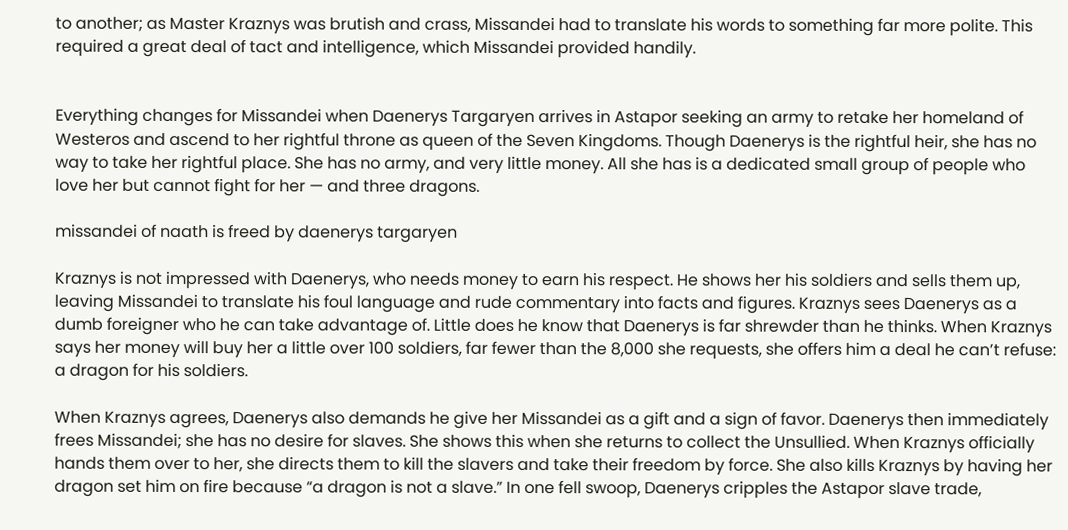to another; as Master Kraznys was brutish and crass, Missandei had to translate his words to something far more polite. This required a great deal of tact and intelligence, which Missandei provided handily.


Everything changes for Missandei when Daenerys Targaryen arrives in Astapor seeking an army to retake her homeland of Westeros and ascend to her rightful throne as queen of the Seven Kingdoms. Though Daenerys is the rightful heir, she has no way to take her rightful place. She has no army, and very little money. All she has is a dedicated small group of people who love her but cannot fight for her — and three dragons.

missandei of naath is freed by daenerys targaryen

Kraznys is not impressed with Daenerys, who needs money to earn his respect. He shows her his soldiers and sells them up, leaving Missandei to translate his foul language and rude commentary into facts and figures. Kraznys sees Daenerys as a dumb foreigner who he can take advantage of. Little does he know that Daenerys is far shrewder than he thinks. When Kraznys says her money will buy her a little over 100 soldiers, far fewer than the 8,000 she requests, she offers him a deal he can’t refuse: a dragon for his soldiers.

When Kraznys agrees, Daenerys also demands he give her Missandei as a gift and a sign of favor. Daenerys then immediately frees Missandei; she has no desire for slaves. She shows this when she returns to collect the Unsullied. When Kraznys officially hands them over to her, she directs them to kill the slavers and take their freedom by force. She also kills Kraznys by having her dragon set him on fire because “a dragon is not a slave.” In one fell swoop, Daenerys cripples the Astapor slave trade,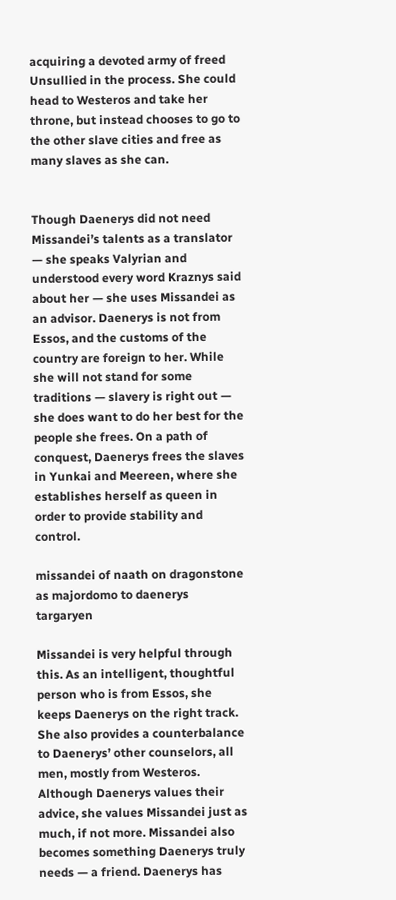acquiring a devoted army of freed Unsullied in the process. She could head to Westeros and take her throne, but instead chooses to go to the other slave cities and free as many slaves as she can.


Though Daenerys did not need Missandei’s talents as a translator — she speaks Valyrian and understood every word Kraznys said about her — she uses Missandei as an advisor. Daenerys is not from Essos, and the customs of the country are foreign to her. While she will not stand for some traditions — slavery is right out — she does want to do her best for the people she frees. On a path of conquest, Daenerys frees the slaves in Yunkai and Meereen, where she establishes herself as queen in order to provide stability and control.

missandei of naath on dragonstone as majordomo to daenerys targaryen

Missandei is very helpful through this. As an intelligent, thoughtful person who is from Essos, she keeps Daenerys on the right track. She also provides a counterbalance to Daenerys’ other counselors, all men, mostly from Westeros. Although Daenerys values their advice, she values Missandei just as much, if not more. Missandei also becomes something Daenerys truly needs — a friend. Daenerys has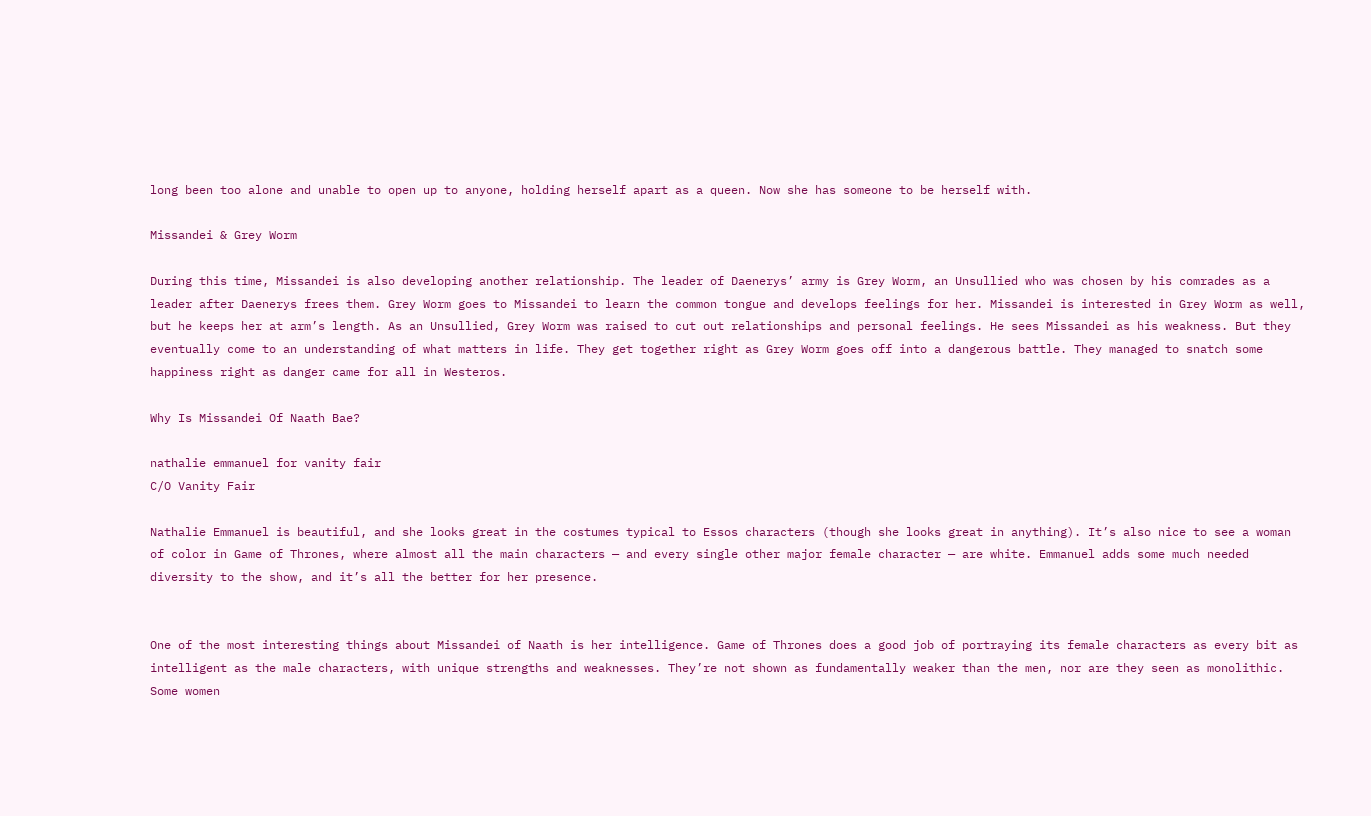long been too alone and unable to open up to anyone, holding herself apart as a queen. Now she has someone to be herself with.

Missandei & Grey Worm

During this time, Missandei is also developing another relationship. The leader of Daenerys’ army is Grey Worm, an Unsullied who was chosen by his comrades as a leader after Daenerys frees them. Grey Worm goes to Missandei to learn the common tongue and develops feelings for her. Missandei is interested in Grey Worm as well, but he keeps her at arm’s length. As an Unsullied, Grey Worm was raised to cut out relationships and personal feelings. He sees Missandei as his weakness. But they eventually come to an understanding of what matters in life. They get together right as Grey Worm goes off into a dangerous battle. They managed to snatch some happiness right as danger came for all in Westeros.

Why Is Missandei Of Naath Bae?

nathalie emmanuel for vanity fair
C/O Vanity Fair

Nathalie Emmanuel is beautiful, and she looks great in the costumes typical to Essos characters (though she looks great in anything). It’s also nice to see a woman of color in Game of Thrones, where almost all the main characters — and every single other major female character — are white. Emmanuel adds some much needed diversity to the show, and it’s all the better for her presence.


One of the most interesting things about Missandei of Naath is her intelligence. Game of Thrones does a good job of portraying its female characters as every bit as intelligent as the male characters, with unique strengths and weaknesses. They’re not shown as fundamentally weaker than the men, nor are they seen as monolithic. Some women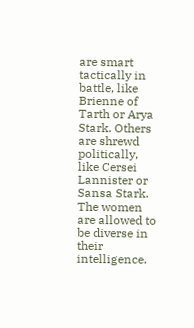are smart tactically in battle, like Brienne of Tarth or Arya Stark. Others are shrewd politically, like Cersei Lannister or Sansa Stark. The women are allowed to be diverse in their intelligence.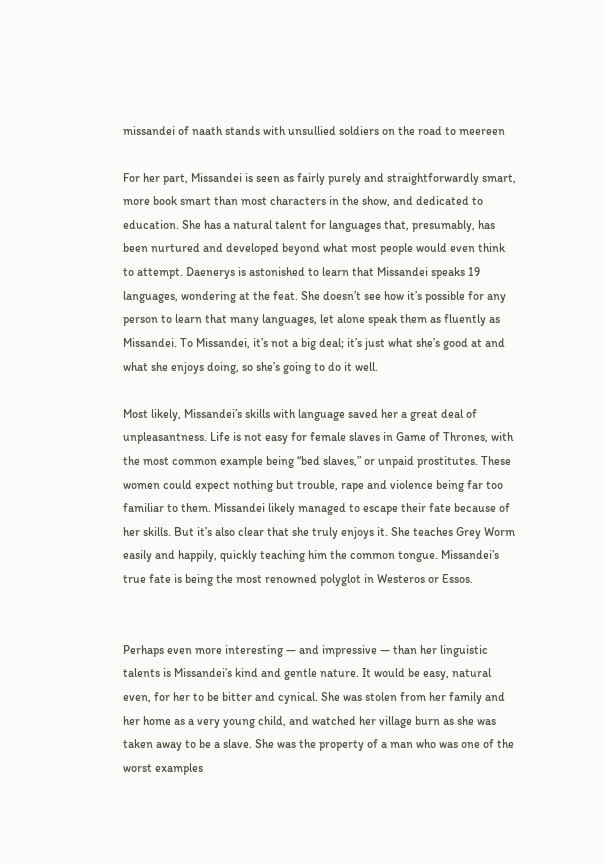missandei of naath stands with unsullied soldiers on the road to meereen

For her part, Missandei is seen as fairly purely and straightforwardly smart, more book smart than most characters in the show, and dedicated to education. She has a natural talent for languages that, presumably, has been nurtured and developed beyond what most people would even think to attempt. Daenerys is astonished to learn that Missandei speaks 19 languages, wondering at the feat. She doesn’t see how it’s possible for any person to learn that many languages, let alone speak them as fluently as Missandei. To Missandei, it’s not a big deal; it’s just what she’s good at and what she enjoys doing, so she’s going to do it well.

Most likely, Missandei’s skills with language saved her a great deal of unpleasantness. Life is not easy for female slaves in Game of Thrones, with the most common example being “bed slaves,” or unpaid prostitutes. These women could expect nothing but trouble, rape and violence being far too familiar to them. Missandei likely managed to escape their fate because of her skills. But it’s also clear that she truly enjoys it. She teaches Grey Worm easily and happily, quickly teaching him the common tongue. Missandei’s true fate is being the most renowned polyglot in Westeros or Essos.


Perhaps even more interesting — and impressive — than her linguistic talents is Missandei’s kind and gentle nature. It would be easy, natural even, for her to be bitter and cynical. She was stolen from her family and her home as a very young child, and watched her village burn as she was taken away to be a slave. She was the property of a man who was one of the worst examples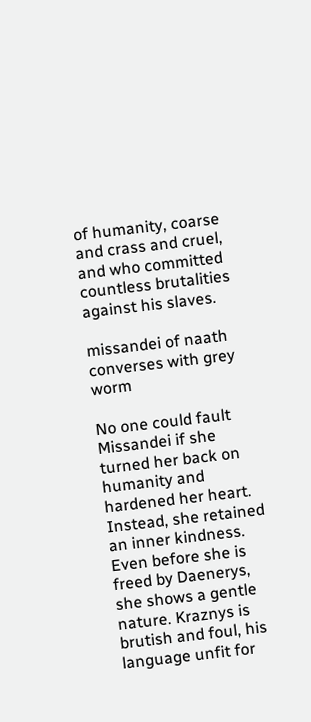of humanity, coarse and crass and cruel, and who committed countless brutalities against his slaves.

missandei of naath converses with grey worm

No one could fault Missandei if she turned her back on humanity and hardened her heart. Instead, she retained an inner kindness. Even before she is freed by Daenerys, she shows a gentle nature. Kraznys is brutish and foul, his language unfit for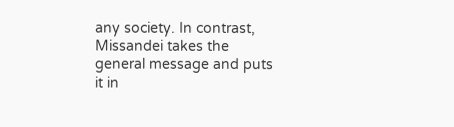any society. In contrast, Missandei takes the general message and puts it in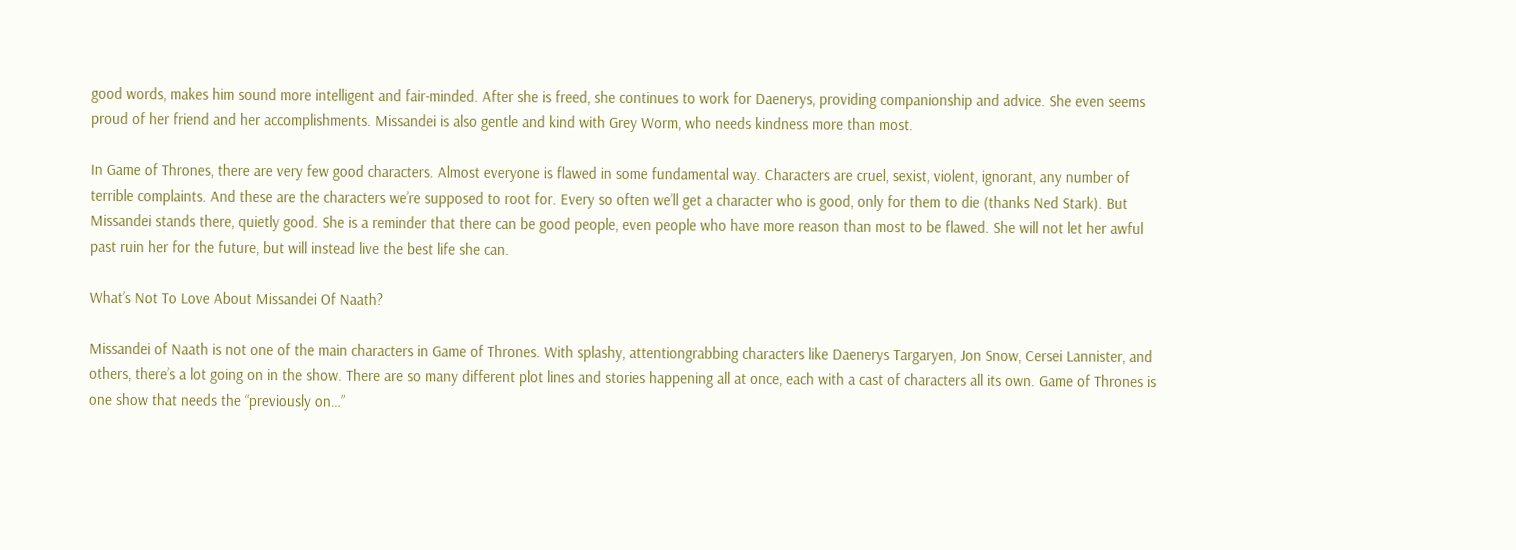good words, makes him sound more intelligent and fair-minded. After she is freed, she continues to work for Daenerys, providing companionship and advice. She even seems proud of her friend and her accomplishments. Missandei is also gentle and kind with Grey Worm, who needs kindness more than most.

In Game of Thrones, there are very few good characters. Almost everyone is flawed in some fundamental way. Characters are cruel, sexist, violent, ignorant, any number of terrible complaints. And these are the characters we’re supposed to root for. Every so often we’ll get a character who is good, only for them to die (thanks Ned Stark). But Missandei stands there, quietly good. She is a reminder that there can be good people, even people who have more reason than most to be flawed. She will not let her awful past ruin her for the future, but will instead live the best life she can.

What’s Not To Love About Missandei Of Naath?

Missandei of Naath is not one of the main characters in Game of Thrones. With splashy, attentiongrabbing characters like Daenerys Targaryen, Jon Snow, Cersei Lannister, and others, there’s a lot going on in the show. There are so many different plot lines and stories happening all at once, each with a cast of characters all its own. Game of Thrones is one show that needs the “previously on…”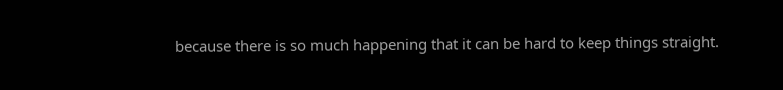because there is so much happening that it can be hard to keep things straight.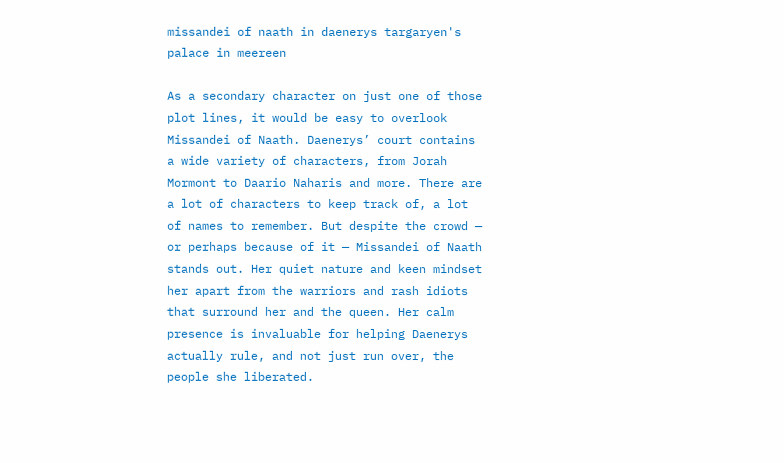missandei of naath in daenerys targaryen's palace in meereen

As a secondary character on just one of those plot lines, it would be easy to overlook Missandei of Naath. Daenerys’ court contains a wide variety of characters, from Jorah Mormont to Daario Naharis and more. There are a lot of characters to keep track of, a lot of names to remember. But despite the crowd — or perhaps because of it — Missandei of Naath stands out. Her quiet nature and keen mindset her apart from the warriors and rash idiots that surround her and the queen. Her calm presence is invaluable for helping Daenerys actually rule, and not just run over, the people she liberated.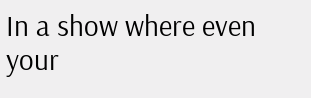In a show where even your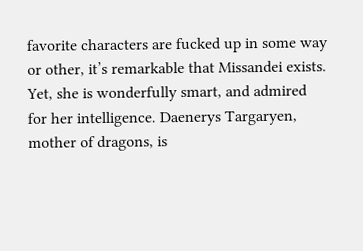favorite characters are fucked up in some way or other, it’s remarkable that Missandei exists. Yet, she is wonderfully smart, and admired for her intelligence. Daenerys Targaryen, mother of dragons, is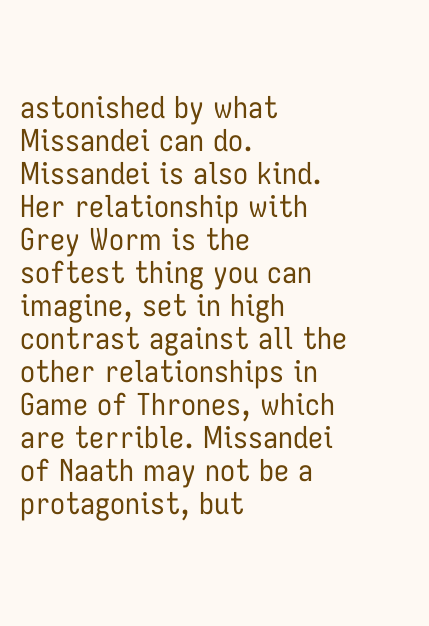astonished by what Missandei can do. Missandei is also kind. Her relationship with Grey Worm is the softest thing you can imagine, set in high contrast against all the other relationships in Game of Thrones, which are terrible. Missandei of Naath may not be a protagonist, but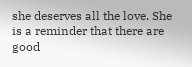she deserves all the love. She is a reminder that there are good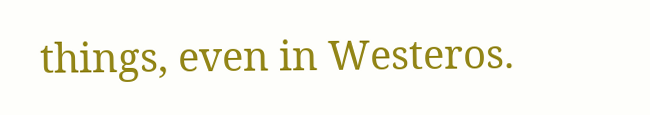things, even in Westeros.